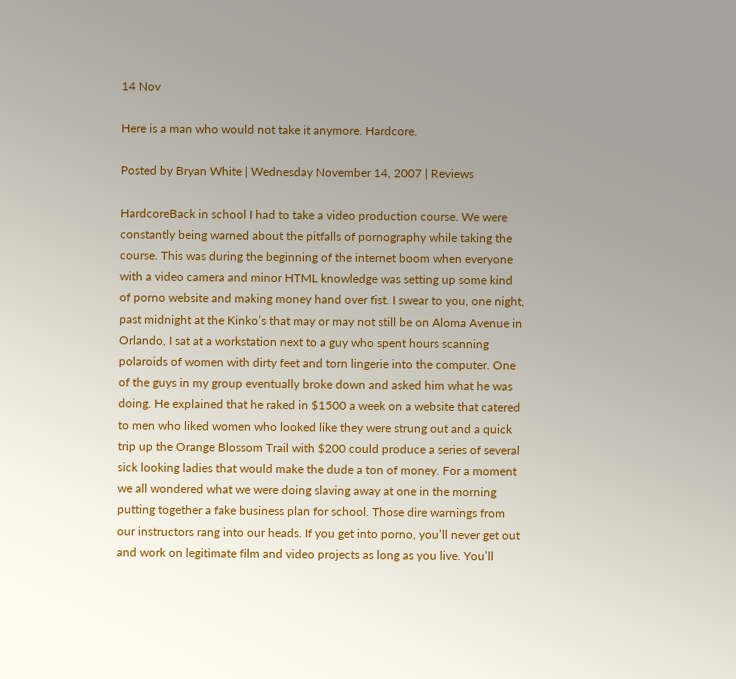14 Nov

Here is a man who would not take it anymore. Hardcore.

Posted by Bryan White | Wednesday November 14, 2007 | Reviews

HardcoreBack in school I had to take a video production course. We were constantly being warned about the pitfalls of pornography while taking the course. This was during the beginning of the internet boom when everyone with a video camera and minor HTML knowledge was setting up some kind of porno website and making money hand over fist. I swear to you, one night, past midnight at the Kinko’s that may or may not still be on Aloma Avenue in Orlando, I sat at a workstation next to a guy who spent hours scanning polaroids of women with dirty feet and torn lingerie into the computer. One of the guys in my group eventually broke down and asked him what he was doing. He explained that he raked in $1500 a week on a website that catered to men who liked women who looked like they were strung out and a quick trip up the Orange Blossom Trail with $200 could produce a series of several sick looking ladies that would make the dude a ton of money. For a moment we all wondered what we were doing slaving away at one in the morning putting together a fake business plan for school. Those dire warnings from our instructors rang into our heads. If you get into porno, you’ll never get out and work on legitimate film and video projects as long as you live. You’ll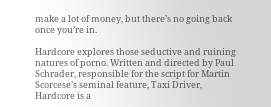make a lot of money, but there’s no going back once you’re in.

Hardcore explores those seductive and ruining natures of porno. Written and directed by Paul Schrader, responsible for the script for Martin Scorcese’s seminal feature, Taxi Driver, Hardcore is a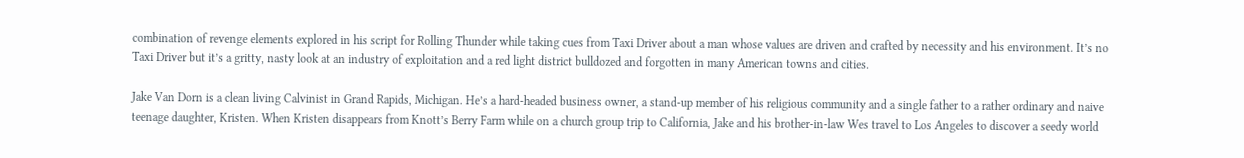combination of revenge elements explored in his script for Rolling Thunder while taking cues from Taxi Driver about a man whose values are driven and crafted by necessity and his environment. It’s no Taxi Driver but it’s a gritty, nasty look at an industry of exploitation and a red light district bulldozed and forgotten in many American towns and cities.

Jake Van Dorn is a clean living Calvinist in Grand Rapids, Michigan. He’s a hard-headed business owner, a stand-up member of his religious community and a single father to a rather ordinary and naive teenage daughter, Kristen. When Kristen disappears from Knott’s Berry Farm while on a church group trip to California, Jake and his brother-in-law Wes travel to Los Angeles to discover a seedy world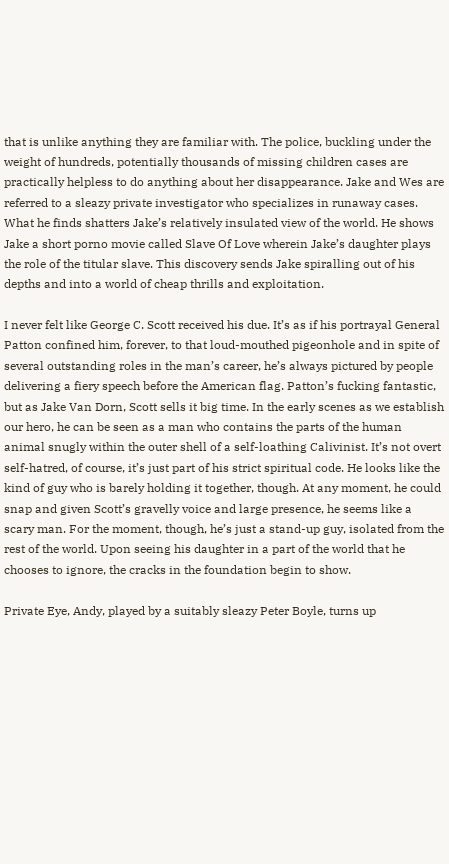that is unlike anything they are familiar with. The police, buckling under the weight of hundreds, potentially thousands of missing children cases are practically helpless to do anything about her disappearance. Jake and Wes are referred to a sleazy private investigator who specializes in runaway cases. What he finds shatters Jake’s relatively insulated view of the world. He shows Jake a short porno movie called Slave Of Love wherein Jake’s daughter plays the role of the titular slave. This discovery sends Jake spiralling out of his depths and into a world of cheap thrills and exploitation.

I never felt like George C. Scott received his due. It’s as if his portrayal General Patton confined him, forever, to that loud-mouthed pigeonhole and in spite of several outstanding roles in the man’s career, he’s always pictured by people delivering a fiery speech before the American flag. Patton’s fucking fantastic, but as Jake Van Dorn, Scott sells it big time. In the early scenes as we establish our hero, he can be seen as a man who contains the parts of the human animal snugly within the outer shell of a self-loathing Calivinist. It’s not overt self-hatred, of course, it’s just part of his strict spiritual code. He looks like the kind of guy who is barely holding it together, though. At any moment, he could snap and given Scott’s gravelly voice and large presence, he seems like a scary man. For the moment, though, he’s just a stand-up guy, isolated from the rest of the world. Upon seeing his daughter in a part of the world that he chooses to ignore, the cracks in the foundation begin to show.

Private Eye, Andy, played by a suitably sleazy Peter Boyle, turns up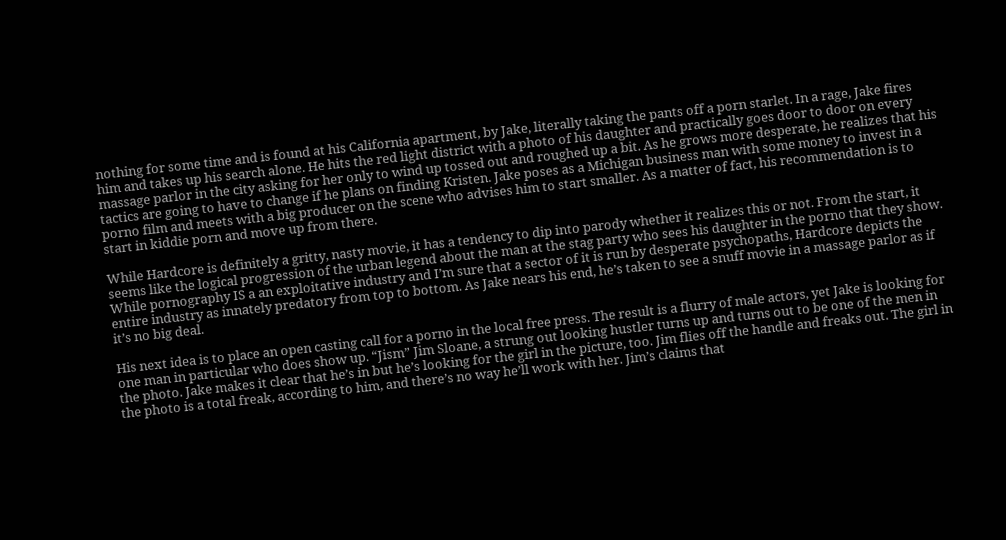nothing for some time and is found at his California apartment, by Jake, literally taking the pants off a porn starlet. In a rage, Jake fires him and takes up his search alone. He hits the red light district with a photo of his daughter and practically goes door to door on every massage parlor in the city asking for her only to wind up tossed out and roughed up a bit. As he grows more desperate, he realizes that his tactics are going to have to change if he plans on finding Kristen. Jake poses as a Michigan business man with some money to invest in a porno film and meets with a big producer on the scene who advises him to start smaller. As a matter of fact, his recommendation is to start in kiddie porn and move up from there.

While Hardcore is definitely a gritty, nasty movie, it has a tendency to dip into parody whether it realizes this or not. From the start, it seems like the logical progression of the urban legend about the man at the stag party who sees his daughter in the porno that they show. While pornography IS a an exploitative industry and I’m sure that a sector of it is run by desperate psychopaths, Hardcore depicts the entire industry as innately predatory from top to bottom. As Jake nears his end, he’s taken to see a snuff movie in a massage parlor as if it’s no big deal.

His next idea is to place an open casting call for a porno in the local free press. The result is a flurry of male actors, yet Jake is looking for one man in particular who does show up. “Jism” Jim Sloane, a strung out looking hustler turns up and turns out to be one of the men in the photo. Jake makes it clear that he’s in but he’s looking for the girl in the picture, too. Jim flies off the handle and freaks out. The girl in the photo is a total freak, according to him, and there’s no way he’ll work with her. Jim’s claims that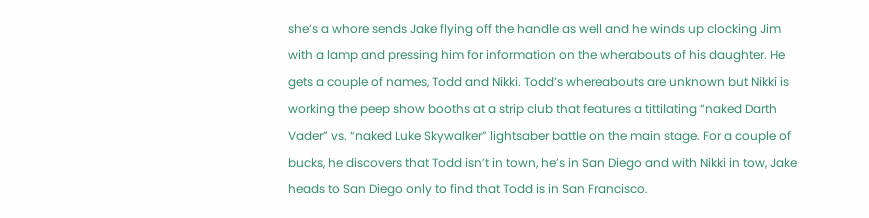she’s a whore sends Jake flying off the handle as well and he winds up clocking Jim with a lamp and pressing him for information on the wherabouts of his daughter. He gets a couple of names, Todd and Nikki. Todd’s whereabouts are unknown but Nikki is working the peep show booths at a strip club that features a tittilating “naked Darth Vader” vs. “naked Luke Skywalker” lightsaber battle on the main stage. For a couple of bucks, he discovers that Todd isn’t in town, he’s in San Diego and with Nikki in tow, Jake heads to San Diego only to find that Todd is in San Francisco.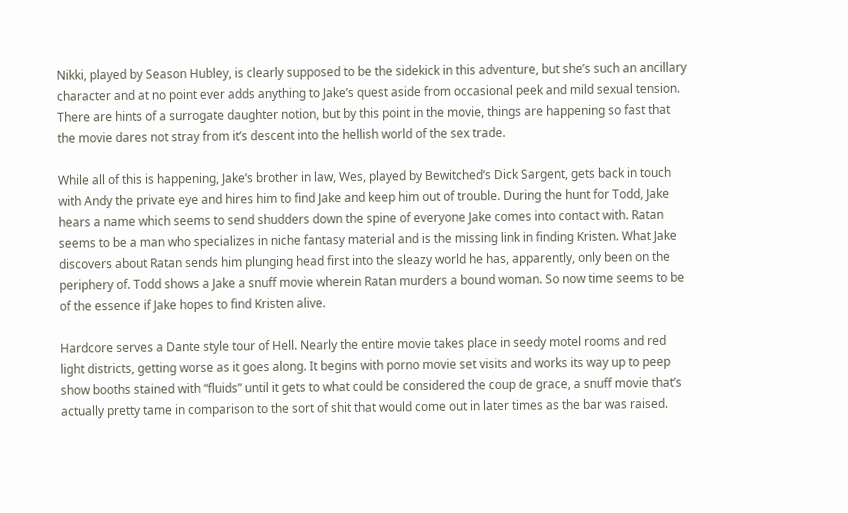Nikki, played by Season Hubley, is clearly supposed to be the sidekick in this adventure, but she’s such an ancillary character and at no point ever adds anything to Jake’s quest aside from occasional peek and mild sexual tension. There are hints of a surrogate daughter notion, but by this point in the movie, things are happening so fast that the movie dares not stray from it’s descent into the hellish world of the sex trade.

While all of this is happening, Jake’s brother in law, Wes, played by Bewitched’s Dick Sargent, gets back in touch with Andy the private eye and hires him to find Jake and keep him out of trouble. During the hunt for Todd, Jake hears a name which seems to send shudders down the spine of everyone Jake comes into contact with. Ratan seems to be a man who specializes in niche fantasy material and is the missing link in finding Kristen. What Jake discovers about Ratan sends him plunging head first into the sleazy world he has, apparently, only been on the periphery of. Todd shows a Jake a snuff movie wherein Ratan murders a bound woman. So now time seems to be of the essence if Jake hopes to find Kristen alive.

Hardcore serves a Dante style tour of Hell. Nearly the entire movie takes place in seedy motel rooms and red light districts, getting worse as it goes along. It begins with porno movie set visits and works its way up to peep show booths stained with “fluids” until it gets to what could be considered the coup de grace, a snuff movie that’s actually pretty tame in comparison to the sort of shit that would come out in later times as the bar was raised.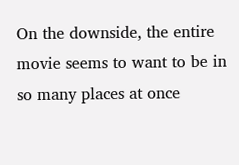On the downside, the entire movie seems to want to be in so many places at once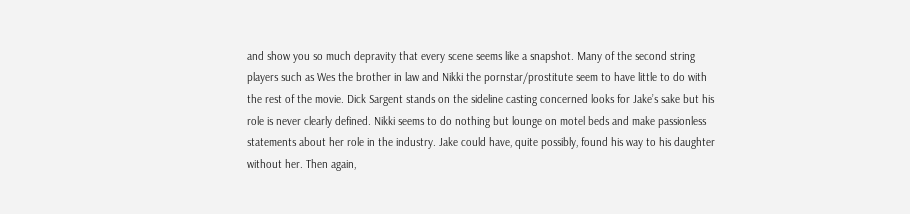and show you so much depravity that every scene seems like a snapshot. Many of the second string players such as Wes the brother in law and Nikki the pornstar/prostitute seem to have little to do with the rest of the movie. Dick Sargent stands on the sideline casting concerned looks for Jake’s sake but his role is never clearly defined. Nikki seems to do nothing but lounge on motel beds and make passionless statements about her role in the industry. Jake could have, quite possibly, found his way to his daughter without her. Then again,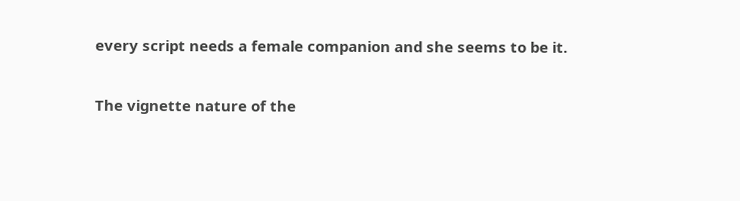every script needs a female companion and she seems to be it.

The vignette nature of the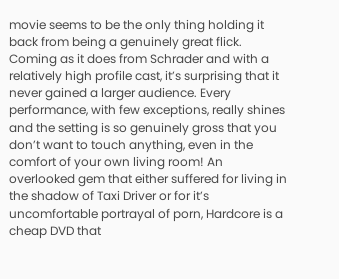movie seems to be the only thing holding it back from being a genuinely great flick. Coming as it does from Schrader and with a relatively high profile cast, it’s surprising that it never gained a larger audience. Every performance, with few exceptions, really shines and the setting is so genuinely gross that you don’t want to touch anything, even in the comfort of your own living room! An overlooked gem that either suffered for living in the shadow of Taxi Driver or for it’s uncomfortable portrayal of porn, Hardcore is a cheap DVD that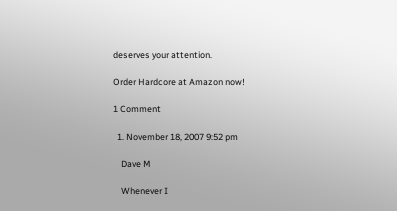deserves your attention.

Order Hardcore at Amazon now!

1 Comment

  1. November 18, 2007 9:52 pm

    Dave M

    Whenever I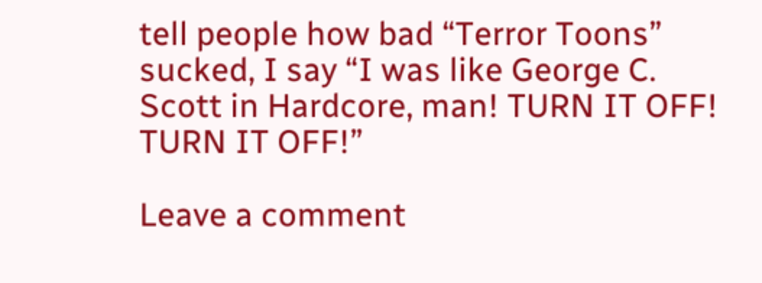tell people how bad “Terror Toons” sucked, I say “I was like George C. Scott in Hardcore, man! TURN IT OFF! TURN IT OFF!”

Leave a comment